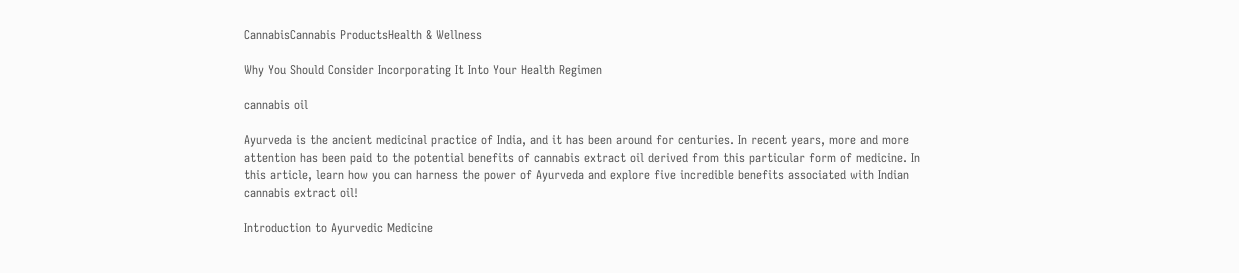CannabisCannabis ProductsHealth & Wellness

Why You Should Consider Incorporating It Into Your Health Regimen

cannabis oil

Ayurveda is the ancient medicinal practice of India, and it has been around for centuries. In recent years, more and more attention has been paid to the potential benefits of cannabis extract oil derived from this particular form of medicine. In this article, learn how you can harness the power of Ayurveda and explore five incredible benefits associated with Indian cannabis extract oil!

Introduction to Ayurvedic Medicine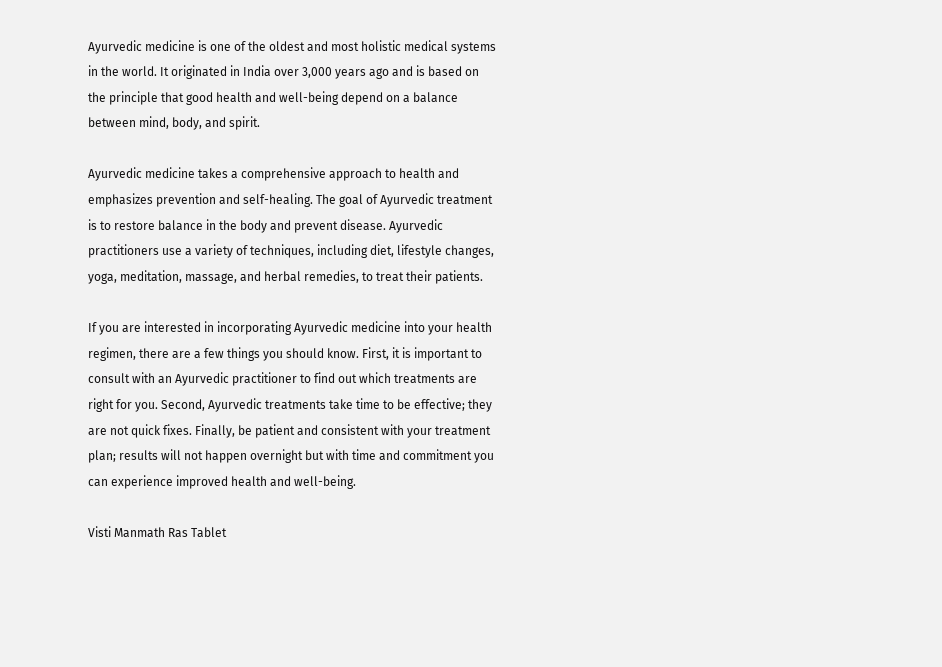Ayurvedic medicine is one of the oldest and most holistic medical systems in the world. It originated in India over 3,000 years ago and is based on the principle that good health and well-being depend on a balance between mind, body, and spirit.

Ayurvedic medicine takes a comprehensive approach to health and emphasizes prevention and self-healing. The goal of Ayurvedic treatment is to restore balance in the body and prevent disease. Ayurvedic practitioners use a variety of techniques, including diet, lifestyle changes, yoga, meditation, massage, and herbal remedies, to treat their patients.

If you are interested in incorporating Ayurvedic medicine into your health regimen, there are a few things you should know. First, it is important to consult with an Ayurvedic practitioner to find out which treatments are right for you. Second, Ayurvedic treatments take time to be effective; they are not quick fixes. Finally, be patient and consistent with your treatment plan; results will not happen overnight but with time and commitment you can experience improved health and well-being.

Visti Manmath Ras Tablet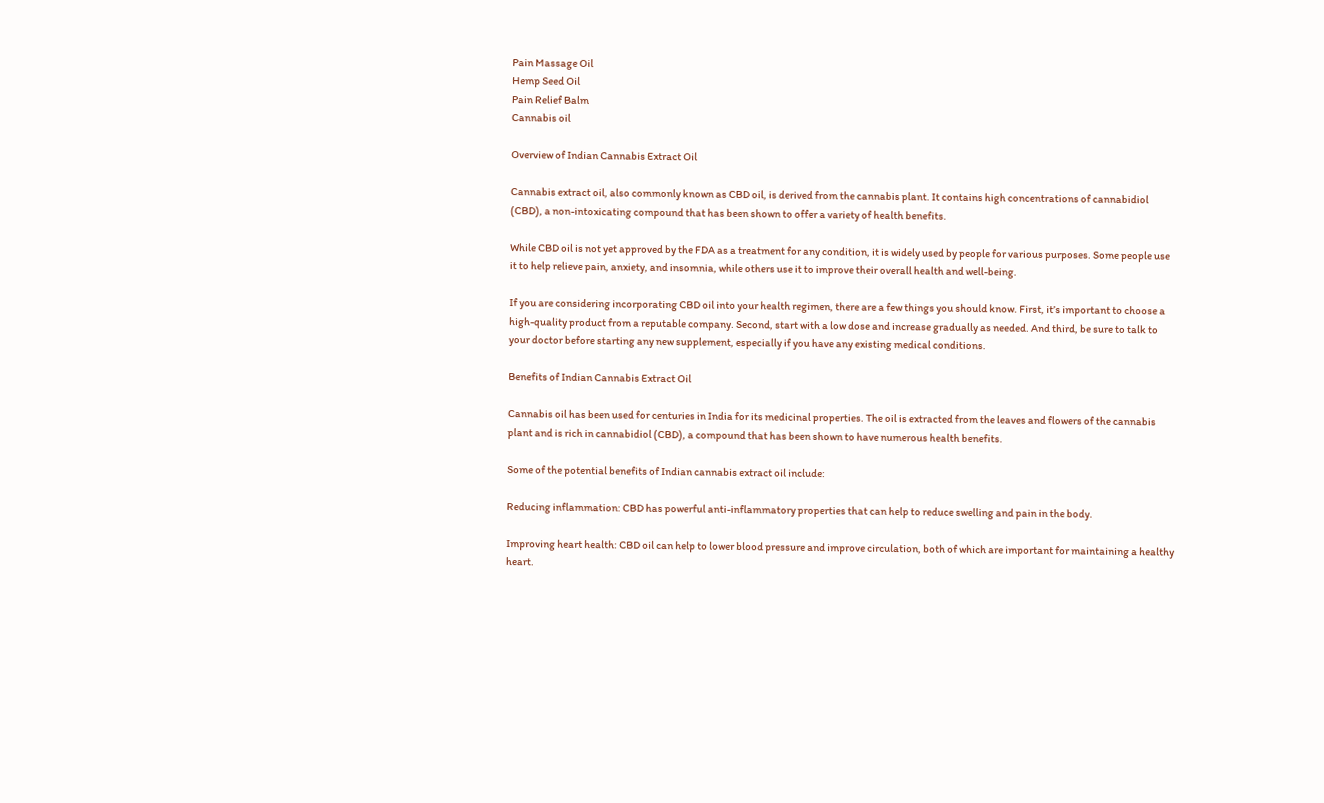Pain Massage Oil
Hemp Seed Oil
Pain Relief Balm
Cannabis oil

Overview of Indian Cannabis Extract Oil

Cannabis extract oil, also commonly known as CBD oil, is derived from the cannabis plant. It contains high concentrations of cannabidiol (CBD), a non-intoxicating compound that has been shown to offer a variety of health benefits.

While CBD oil is not yet approved by the FDA as a treatment for any condition, it is widely used by people for various purposes. Some people use it to help relieve pain, anxiety, and insomnia, while others use it to improve their overall health and well-being.

If you are considering incorporating CBD oil into your health regimen, there are a few things you should know. First, it’s important to choose a high-quality product from a reputable company. Second, start with a low dose and increase gradually as needed. And third, be sure to talk to your doctor before starting any new supplement, especially if you have any existing medical conditions.

Benefits of Indian Cannabis Extract Oil

Cannabis oil has been used for centuries in India for its medicinal properties. The oil is extracted from the leaves and flowers of the cannabis plant and is rich in cannabidiol (CBD), a compound that has been shown to have numerous health benefits.

Some of the potential benefits of Indian cannabis extract oil include:

Reducing inflammation: CBD has powerful anti-inflammatory properties that can help to reduce swelling and pain in the body.

Improving heart health: CBD oil can help to lower blood pressure and improve circulation, both of which are important for maintaining a healthy heart.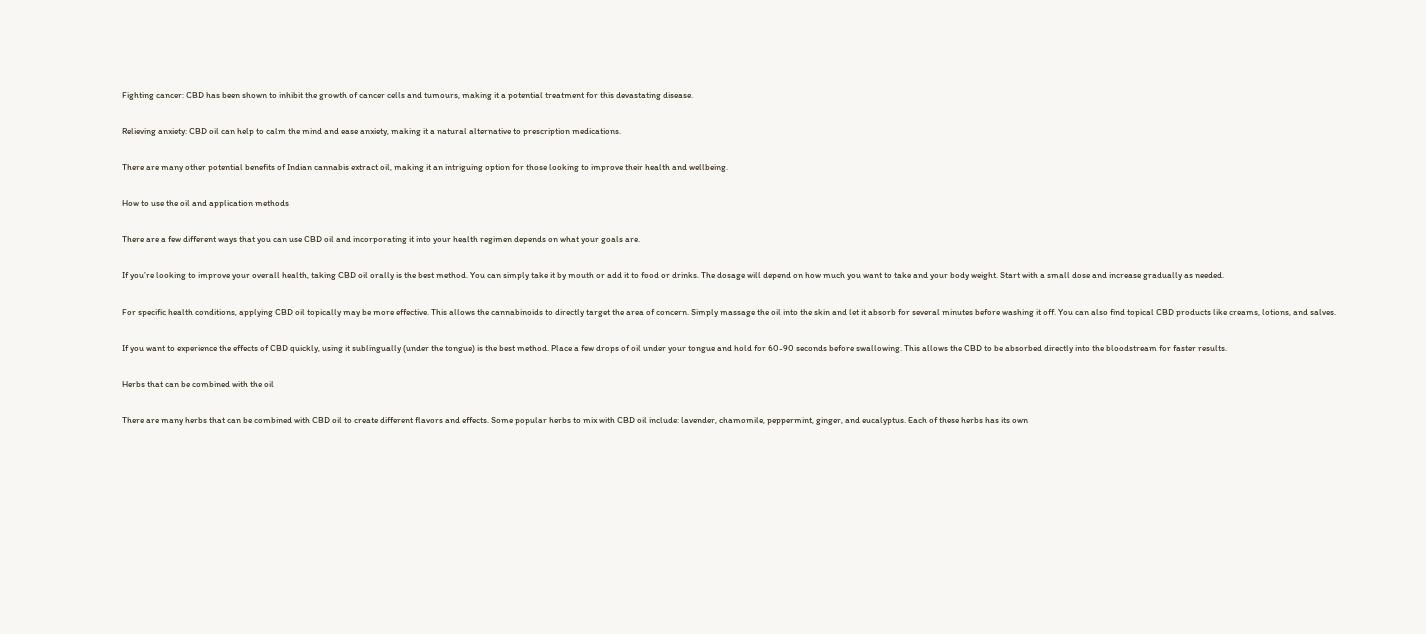Fighting cancer: CBD has been shown to inhibit the growth of cancer cells and tumours, making it a potential treatment for this devastating disease.

Relieving anxiety: CBD oil can help to calm the mind and ease anxiety, making it a natural alternative to prescription medications.

There are many other potential benefits of Indian cannabis extract oil, making it an intriguing option for those looking to improve their health and wellbeing.

How to use the oil and application methods

There are a few different ways that you can use CBD oil and incorporating it into your health regimen depends on what your goals are.

If you’re looking to improve your overall health, taking CBD oil orally is the best method. You can simply take it by mouth or add it to food or drinks. The dosage will depend on how much you want to take and your body weight. Start with a small dose and increase gradually as needed.

For specific health conditions, applying CBD oil topically may be more effective. This allows the cannabinoids to directly target the area of concern. Simply massage the oil into the skin and let it absorb for several minutes before washing it off. You can also find topical CBD products like creams, lotions, and salves.

If you want to experience the effects of CBD quickly, using it sublingually (under the tongue) is the best method. Place a few drops of oil under your tongue and hold for 60-90 seconds before swallowing. This allows the CBD to be absorbed directly into the bloodstream for faster results.

Herbs that can be combined with the oil

There are many herbs that can be combined with CBD oil to create different flavors and effects. Some popular herbs to mix with CBD oil include: lavender, chamomile, peppermint, ginger, and eucalyptus. Each of these herbs has its own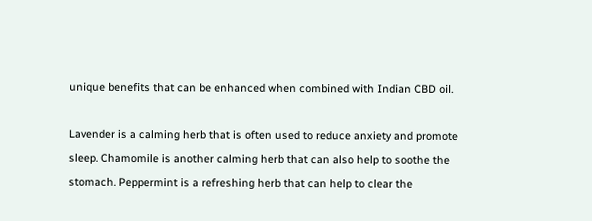unique benefits that can be enhanced when combined with Indian CBD oil.

Lavender is a calming herb that is often used to reduce anxiety and promote sleep. Chamomile is another calming herb that can also help to soothe the stomach. Peppermint is a refreshing herb that can help to clear the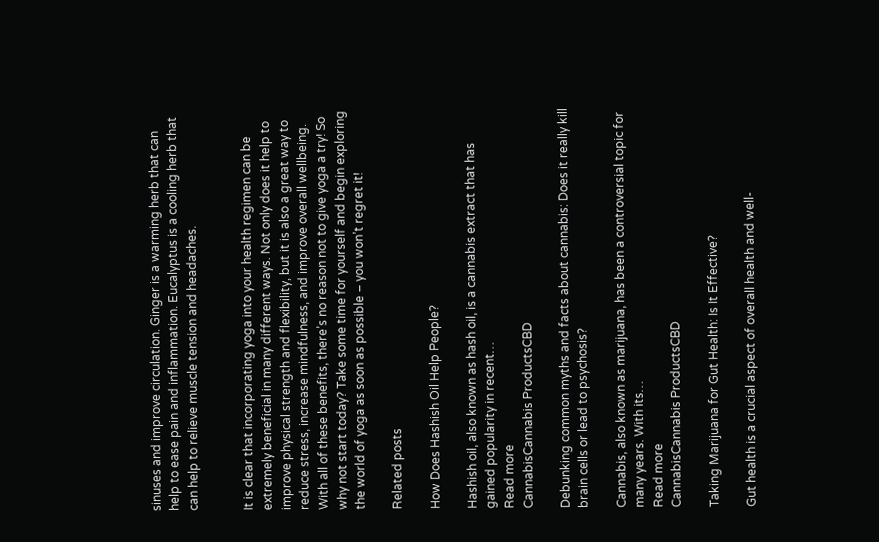sinuses and improve circulation. Ginger is a warming herb that can help to ease pain and inflammation. Eucalyptus is a cooling herb that can help to relieve muscle tension and headaches.


It is clear that incorporating yoga into your health regimen can be extremely beneficial in many different ways. Not only does it help to improve physical strength and flexibility, but it is also a great way to reduce stress, increase mindfulness, and improve overall wellbeing. With all of these benefits, there’s no reason not to give yoga a try! So why not start today? Take some time for yourself and begin exploring the world of yoga as soon as possible – you won’t regret it!

Related posts

How Does Hashish Oil Help People?

Hashish oil, also known as hash oil, is a cannabis extract that has gained popularity in recent…
Read more
CannabisCannabis ProductsCBD

Debunking common myths and facts about cannabis: Does it really kill brain cells or lead to psychosis?

Cannabis, also known as marijuana, has been a controversial topic for many years. With its…
Read more
CannabisCannabis ProductsCBD

Taking Marijuana for Gut Health: Is It Effective?

Gut health is a crucial aspect of overall health and well-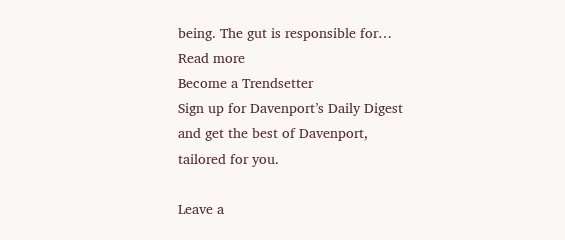being. The gut is responsible for…
Read more
Become a Trendsetter
Sign up for Davenport’s Daily Digest and get the best of Davenport, tailored for you.

Leave a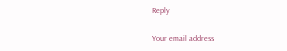Reply

Your email address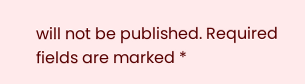will not be published. Required fields are marked *